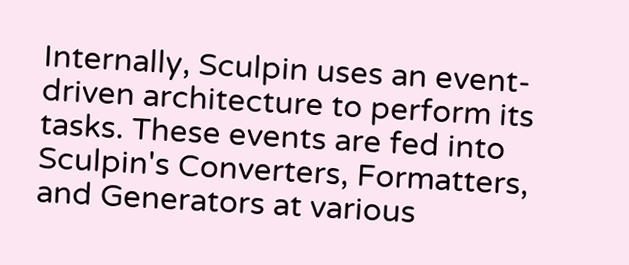Internally, Sculpin uses an event-driven architecture to perform its tasks. These events are fed into Sculpin's Converters, Formatters, and Generators at various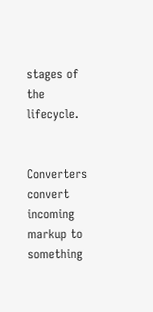stages of the lifecycle.


Converters convert incoming markup to something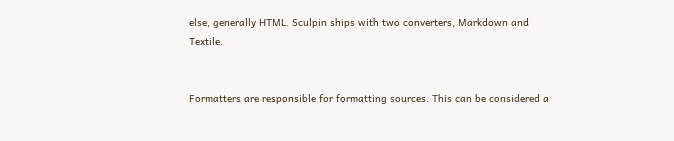else, generally HTML. Sculpin ships with two converters, Markdown and Textile.


Formatters are responsible for formatting sources. This can be considered a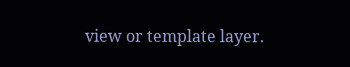view or template layer.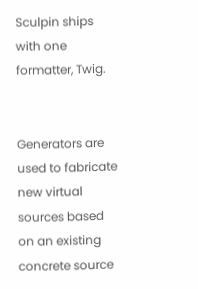Sculpin ships with one formatter, Twig.


Generators are used to fabricate new virtual sources based on an existing concrete source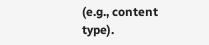(e.g., content type).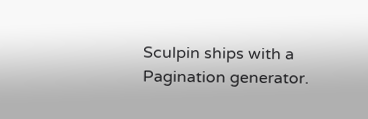Sculpin ships with a Pagination generator.